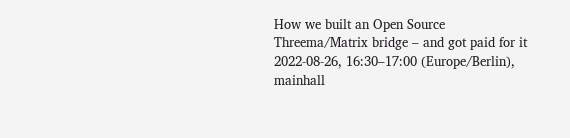How we built an Open Source Threema/Matrix bridge – and got paid for it
2022-08-26, 16:30–17:00 (Europe/Berlin), mainhall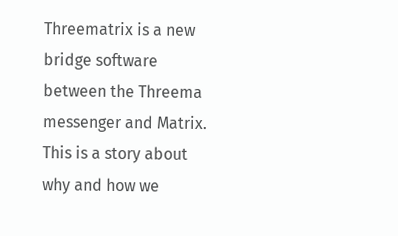Threematrix is a new bridge software between the Threema messenger and Matrix. This is a story about why and how we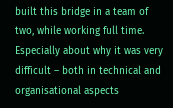built this bridge in a team of two, while working full time. Especially about why it was very difficult – both in technical and organisational aspects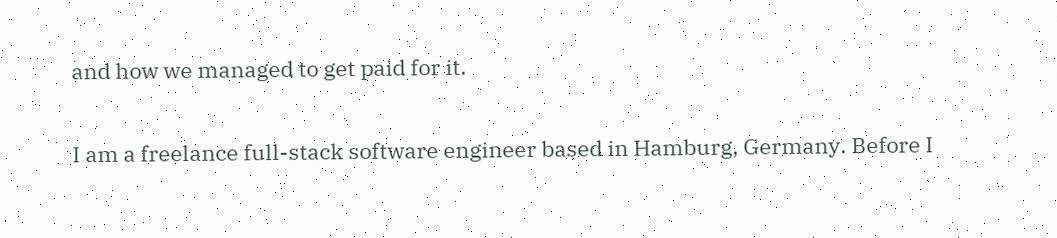and how we managed to get paid for it.

I am a freelance full-stack software engineer based in Hamburg, Germany. Before I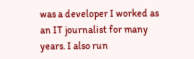was a developer I worked as an IT journalist for many years. I also run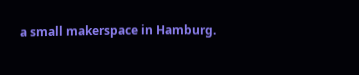a small makerspace in Hamburg.